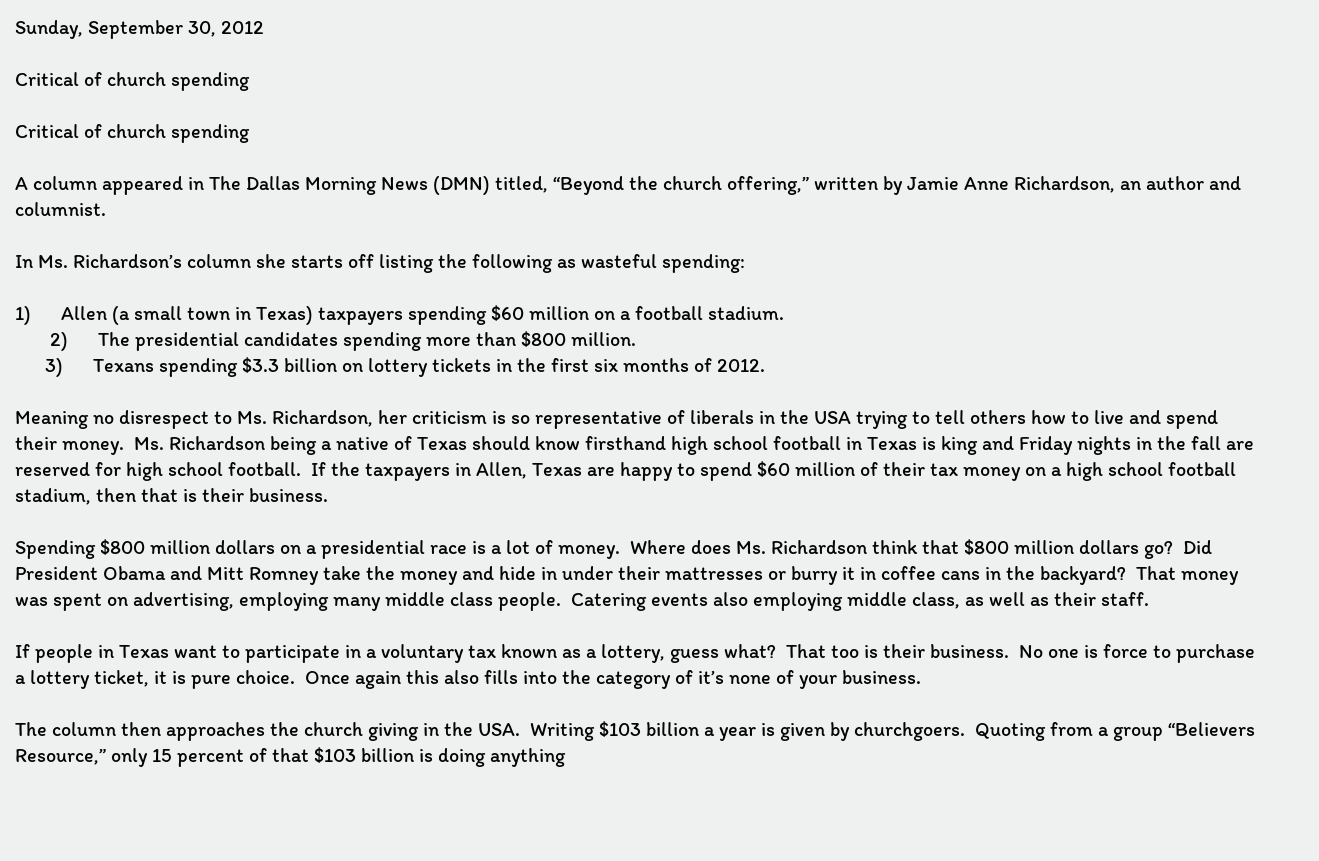Sunday, September 30, 2012

Critical of church spending

Critical of church spending

A column appeared in The Dallas Morning News (DMN) titled, “Beyond the church offering,” written by Jamie Anne Richardson, an author and columnist.

In Ms. Richardson’s column she starts off listing the following as wasteful spending:

1)      Allen (a small town in Texas) taxpayers spending $60 million on a football stadium.
       2)      The presidential candidates spending more than $800 million.
      3)      Texans spending $3.3 billion on lottery tickets in the first six months of 2012.

Meaning no disrespect to Ms. Richardson, her criticism is so representative of liberals in the USA trying to tell others how to live and spend their money.  Ms. Richardson being a native of Texas should know firsthand high school football in Texas is king and Friday nights in the fall are reserved for high school football.  If the taxpayers in Allen, Texas are happy to spend $60 million of their tax money on a high school football stadium, then that is their business.

Spending $800 million dollars on a presidential race is a lot of money.  Where does Ms. Richardson think that $800 million dollars go?  Did President Obama and Mitt Romney take the money and hide in under their mattresses or burry it in coffee cans in the backyard?  That money was spent on advertising, employing many middle class people.  Catering events also employing middle class, as well as their staff.

If people in Texas want to participate in a voluntary tax known as a lottery, guess what?  That too is their business.  No one is force to purchase a lottery ticket, it is pure choice.  Once again this also fills into the category of it’s none of your business.

The column then approaches the church giving in the USA.  Writing $103 billion a year is given by churchgoers.  Quoting from a group “Believers Resource,” only 15 percent of that $103 billion is doing anything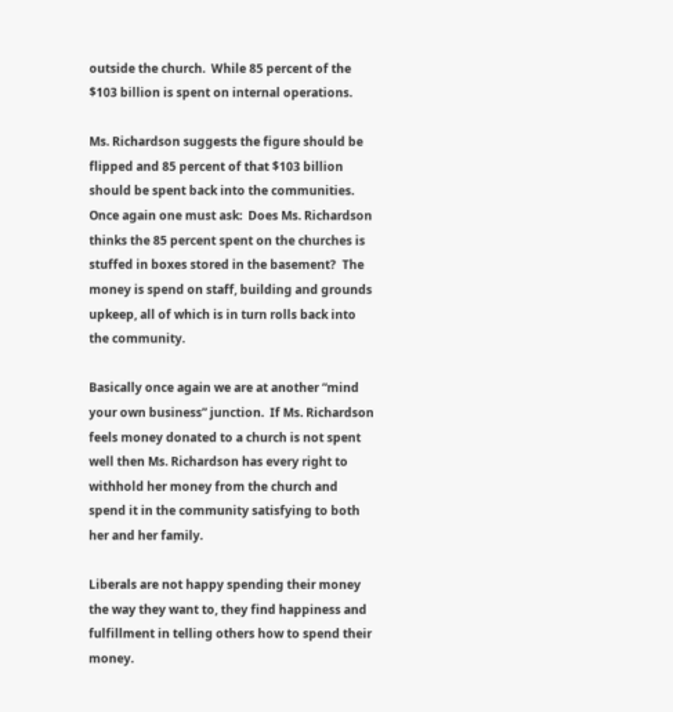outside the church.  While 85 percent of the $103 billion is spent on internal operations.

Ms. Richardson suggests the figure should be flipped and 85 percent of that $103 billion should be spent back into the communities.  Once again one must ask:  Does Ms. Richardson thinks the 85 percent spent on the churches is stuffed in boxes stored in the basement?  The money is spend on staff, building and grounds upkeep, all of which is in turn rolls back into the community.

Basically once again we are at another “mind your own business” junction.  If Ms. Richardson feels money donated to a church is not spent well then Ms. Richardson has every right to withhold her money from the church and spend it in the community satisfying to both her and her family.

Liberals are not happy spending their money the way they want to, they find happiness and fulfillment in telling others how to spend their money.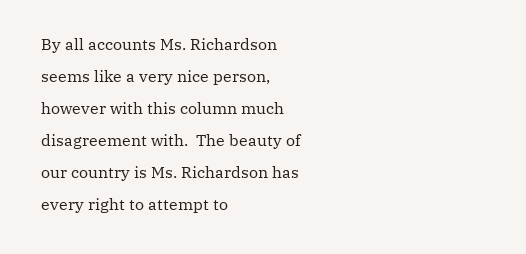By all accounts Ms. Richardson seems like a very nice person, however with this column much disagreement with.  The beauty of our country is Ms. Richardson has every right to attempt to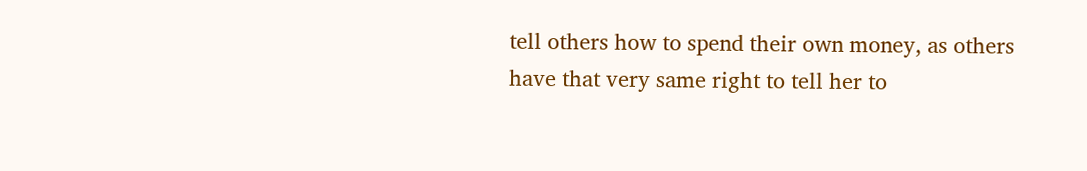tell others how to spend their own money, as others have that very same right to tell her to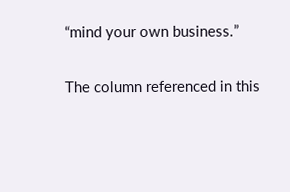“mind your own business.”

The column referenced in this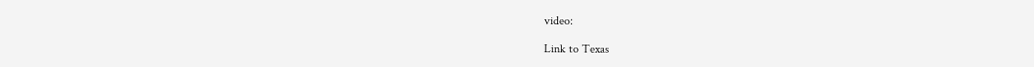video:

Link to Texas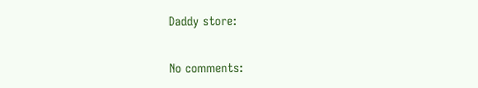Daddy store:

No comments: